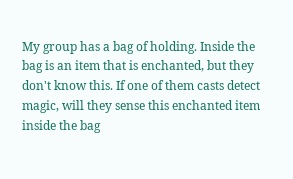My group has a bag of holding. Inside the bag is an item that is enchanted, but they don't know this. If one of them casts detect magic, will they sense this enchanted item inside the bag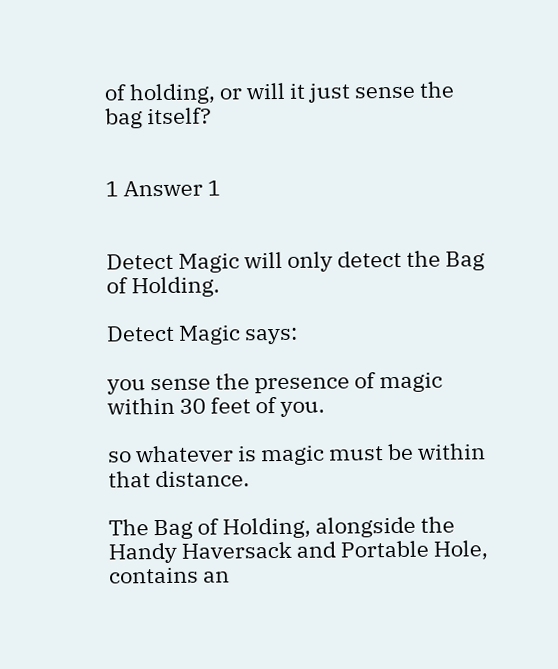of holding, or will it just sense the bag itself?


1 Answer 1


Detect Magic will only detect the Bag of Holding.

Detect Magic says:

you sense the presence of magic within 30 feet of you.

so whatever is magic must be within that distance.

The Bag of Holding, alongside the Handy Haversack and Portable Hole, contains an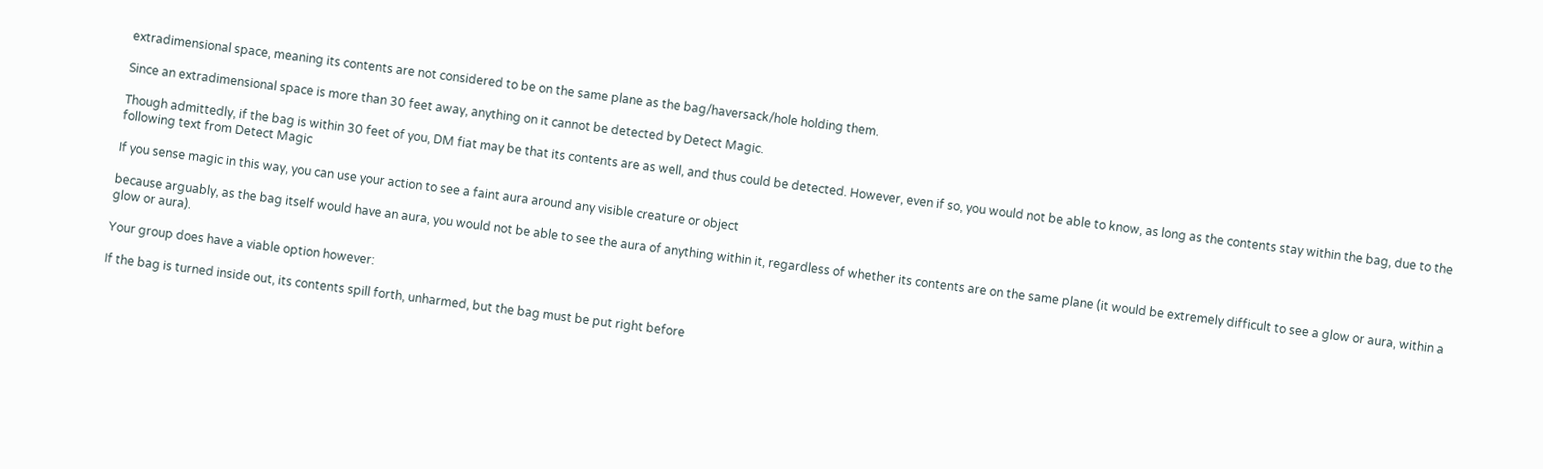extradimensional space, meaning its contents are not considered to be on the same plane as the bag/haversack/hole holding them.

Since an extradimensional space is more than 30 feet away, anything on it cannot be detected by Detect Magic.

Though admittedly, if the bag is within 30 feet of you, DM fiat may be that its contents are as well, and thus could be detected. However, even if so, you would not be able to know, as long as the contents stay within the bag, due to the following text from Detect Magic

If you sense magic in this way, you can use your action to see a faint aura around any visible creature or object

because arguably, as the bag itself would have an aura, you would not be able to see the aura of anything within it, regardless of whether its contents are on the same plane (it would be extremely difficult to see a glow or aura, within a glow or aura).

Your group does have a viable option however:

If the bag is turned inside out, its contents spill forth, unharmed, but the bag must be put right before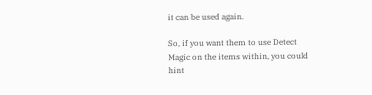it can be used again.

So, if you want them to use Detect Magic on the items within, you could hint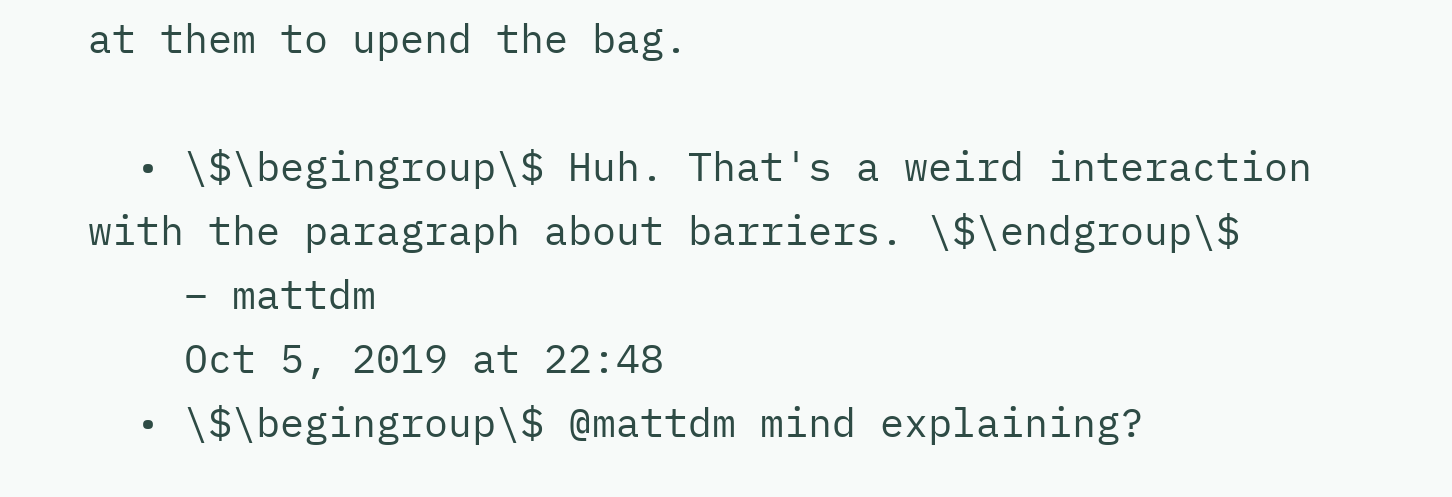at them to upend the bag.

  • \$\begingroup\$ Huh. That's a weird interaction with the paragraph about barriers. \$\endgroup\$
    – mattdm
    Oct 5, 2019 at 22:48
  • \$\begingroup\$ @mattdm mind explaining?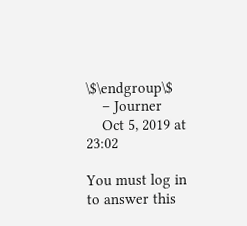\$\endgroup\$
    – Journer
    Oct 5, 2019 at 23:02

You must log in to answer this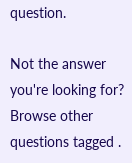question.

Not the answer you're looking for? Browse other questions tagged .